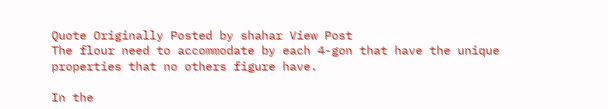Quote Originally Posted by shahar View Post
The flour need to accommodate by each 4-gon that have the unique properties that no others figure have.

In the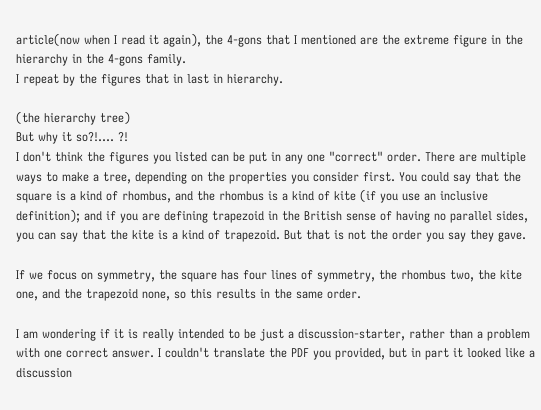article(now when I read it again), the 4-gons that I mentioned are the extreme figure in the hierarchy in the 4-gons family.
I repeat by the figures that in last in hierarchy.

(the hierarchy tree)
But why it so?!.... ?!
I don't think the figures you listed can be put in any one "correct" order. There are multiple ways to make a tree, depending on the properties you consider first. You could say that the square is a kind of rhombus, and the rhombus is a kind of kite (if you use an inclusive definition); and if you are defining trapezoid in the British sense of having no parallel sides, you can say that the kite is a kind of trapezoid. But that is not the order you say they gave.

If we focus on symmetry, the square has four lines of symmetry, the rhombus two, the kite one, and the trapezoid none, so this results in the same order.

I am wondering if it is really intended to be just a discussion-starter, rather than a problem with one correct answer. I couldn't translate the PDF you provided, but in part it looked like a discussion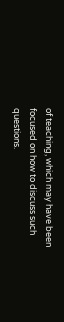of teaching, which may have been focused on how to discuss such questions.